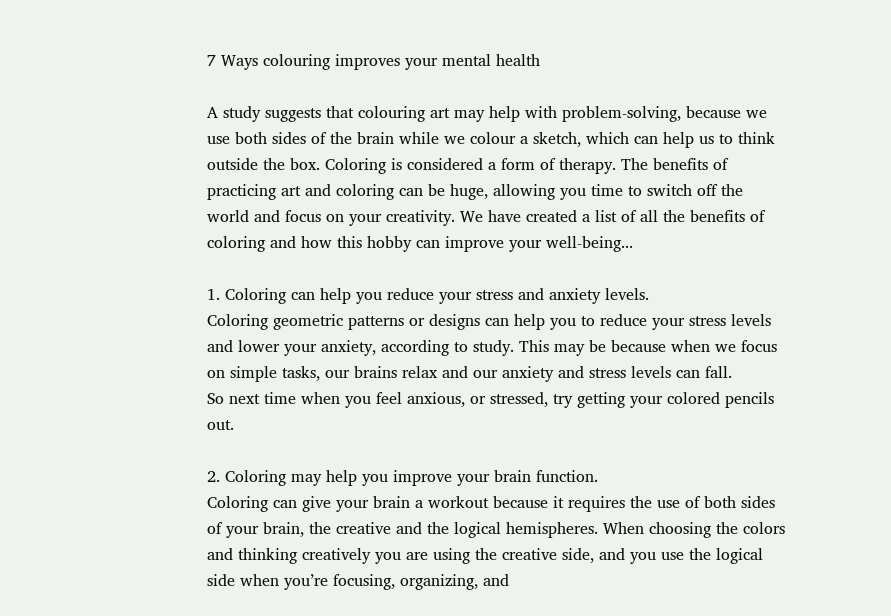7 Ways colouring improves your mental health

A study suggests that colouring art may help with problem-solving, because we use both sides of the brain while we colour a sketch, which can help us to think outside the box. Coloring is considered a form of therapy. The benefits of practicing art and coloring can be huge, allowing you time to switch off the world and focus on your creativity. We have created a list of all the benefits of coloring and how this hobby can improve your well-being...

1. Coloring can help you reduce your stress and anxiety levels.
Coloring geometric patterns or designs can help you to reduce your stress levels and lower your anxiety, according to study. This may be because when we focus on simple tasks, our brains relax and our anxiety and stress levels can fall.
So next time when you feel anxious, or stressed, try getting your colored pencils out.

2. Coloring may help you improve your brain function.
Coloring can give your brain a workout because it requires the use of both sides of your brain, the creative and the logical hemispheres. When choosing the colors and thinking creatively you are using the creative side, and you use the logical side when you’re focusing, organizing, and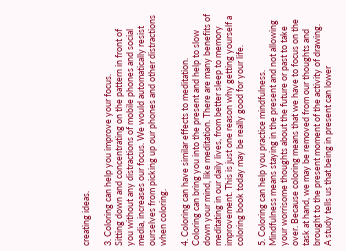creating ideas.

3. Coloring can help you improve your focus.
Sitting down and concentrating on the pattern in front of you without any distractions of mobile phones and social media, increases our focus. We would automatically resist ourselves from picking up our phones and other distractions when coloring.

4. Coloring can have similar effects to meditation.
Coloring can bring you into the present and help to slow down your mind, like meditation. There are many benefits of meditating in our daily lives, from better sleep to memory improvement. This is just one reason why getting yourself a coloring book today may be really good for your life.

5. Coloring can help you practice mindfulness.
Mindfulness means staying in the present and not allowing your worrisome thoughts about the future or past to take over. Because coloring means that we have to focus on the task at hand, we may be removed from our thoughts and brought to the present moment of the activity of drawing.
A study tells us that being in present can lower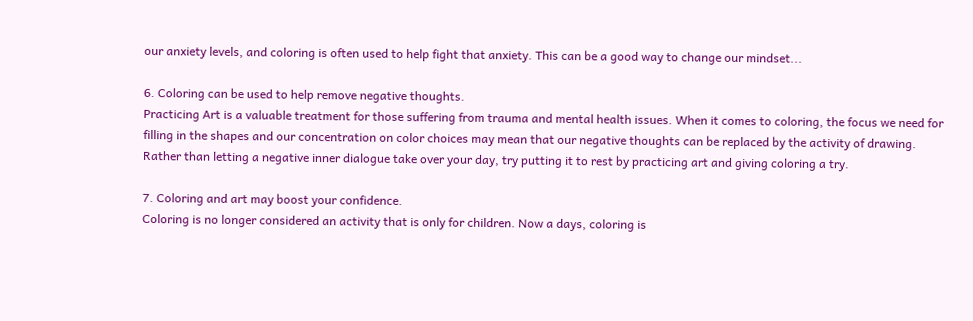our anxiety levels, and coloring is often used to help fight that anxiety. This can be a good way to change our mindset...

6. Coloring can be used to help remove negative thoughts.
Practicing Art is a valuable treatment for those suffering from trauma and mental health issues. When it comes to coloring, the focus we need for filling in the shapes and our concentration on color choices may mean that our negative thoughts can be replaced by the activity of drawing.
Rather than letting a negative inner dialogue take over your day, try putting it to rest by practicing art and giving coloring a try.

7. Coloring and art may boost your confidence.
Coloring is no longer considered an activity that is only for children. Now a days, coloring is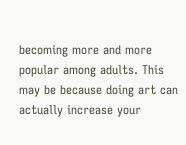becoming more and more popular among adults. This may be because doing art can actually increase your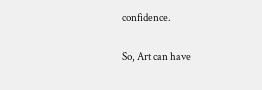confidence.

So, Art can have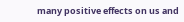many positive effects on us and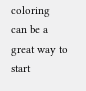coloring can be a great way to start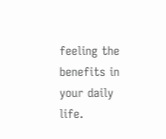feeling the benefits in your daily life.